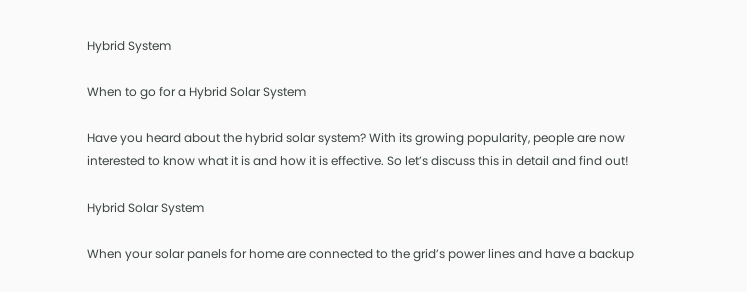Hybrid System

When to go for a Hybrid Solar System

Have you heard about the hybrid solar system? With its growing popularity, people are now interested to know what it is and how it is effective. So let’s discuss this in detail and find out!

Hybrid Solar System

When your solar panels for home are connected to the grid’s power lines and have a backup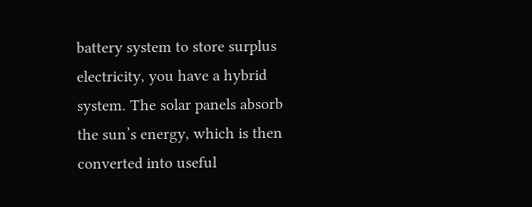battery system to store surplus electricity, you have a hybrid system. The solar panels absorb the sun’s energy, which is then converted into useful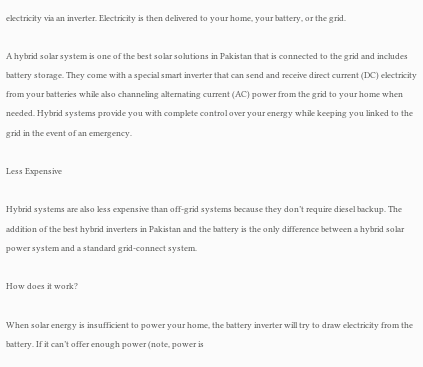electricity via an inverter. Electricity is then delivered to your home, your battery, or the grid.

A hybrid solar system is one of the best solar solutions in Pakistan that is connected to the grid and includes battery storage. They come with a special smart inverter that can send and receive direct current (DC) electricity from your batteries while also channeling alternating current (AC) power from the grid to your home when needed. Hybrid systems provide you with complete control over your energy while keeping you linked to the grid in the event of an emergency.

Less Expensive

Hybrid systems are also less expensive than off-grid systems because they don’t require diesel backup. The addition of the best hybrid inverters in Pakistan and the battery is the only difference between a hybrid solar power system and a standard grid-connect system.

How does it work?

When solar energy is insufficient to power your home, the battery inverter will try to draw electricity from the battery. If it can’t offer enough power (note, power is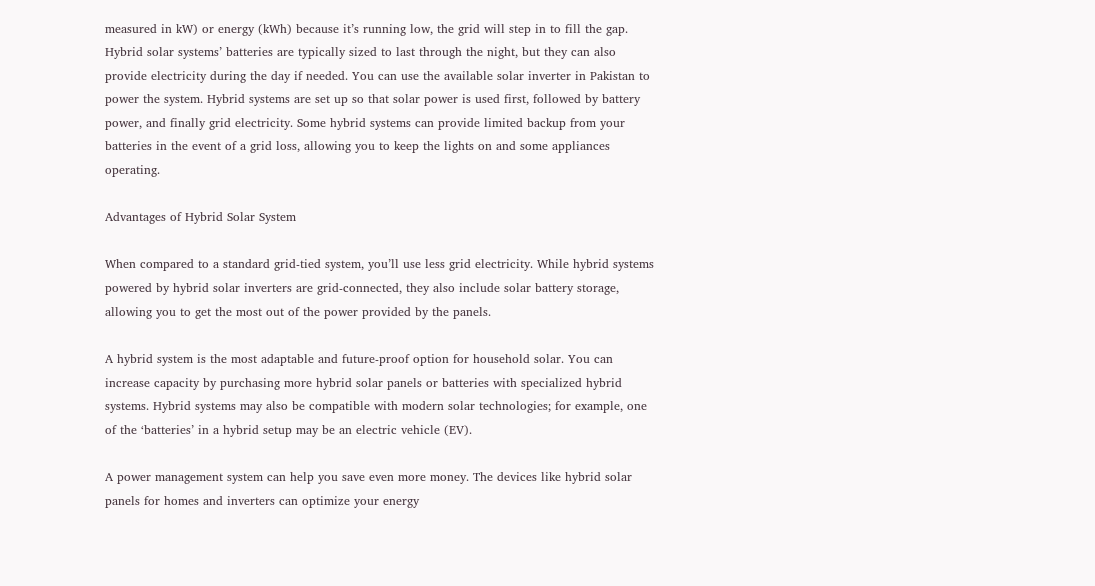measured in kW) or energy (kWh) because it’s running low, the grid will step in to fill the gap. Hybrid solar systems’ batteries are typically sized to last through the night, but they can also provide electricity during the day if needed. You can use the available solar inverter in Pakistan to power the system. Hybrid systems are set up so that solar power is used first, followed by battery power, and finally grid electricity. Some hybrid systems can provide limited backup from your batteries in the event of a grid loss, allowing you to keep the lights on and some appliances operating.

Advantages of Hybrid Solar System

When compared to a standard grid-tied system, you’ll use less grid electricity. While hybrid systems powered by hybrid solar inverters are grid-connected, they also include solar battery storage, allowing you to get the most out of the power provided by the panels.

A hybrid system is the most adaptable and future-proof option for household solar. You can increase capacity by purchasing more hybrid solar panels or batteries with specialized hybrid systems. Hybrid systems may also be compatible with modern solar technologies; for example, one of the ‘batteries’ in a hybrid setup may be an electric vehicle (EV).

A power management system can help you save even more money. The devices like hybrid solar panels for homes and inverters can optimize your energy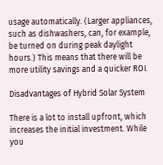usage automatically. (Larger appliances, such as dishwashers, can, for example, be turned on during peak daylight hours.) This means that there will be more utility savings and a quicker ROI.

Disadvantages of Hybrid Solar System

There is a lot to install upfront, which increases the initial investment. While you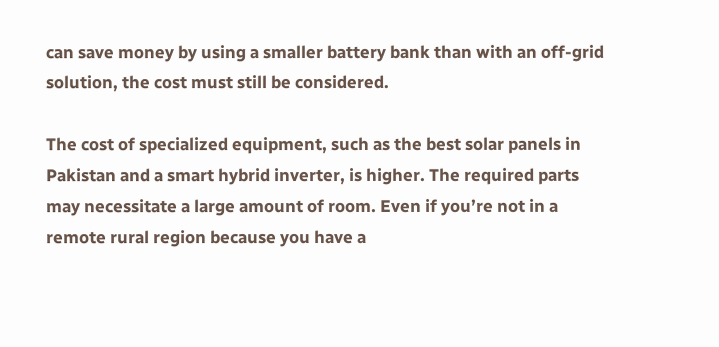can save money by using a smaller battery bank than with an off-grid solution, the cost must still be considered.

The cost of specialized equipment, such as the best solar panels in Pakistan and a smart hybrid inverter, is higher. The required parts may necessitate a large amount of room. Even if you’re not in a remote rural region because you have a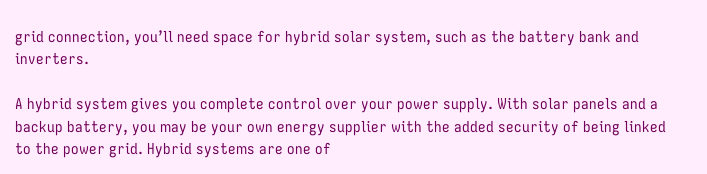grid connection, you’ll need space for hybrid solar system, such as the battery bank and inverters.

A hybrid system gives you complete control over your power supply. With solar panels and a backup battery, you may be your own energy supplier with the added security of being linked to the power grid. Hybrid systems are one of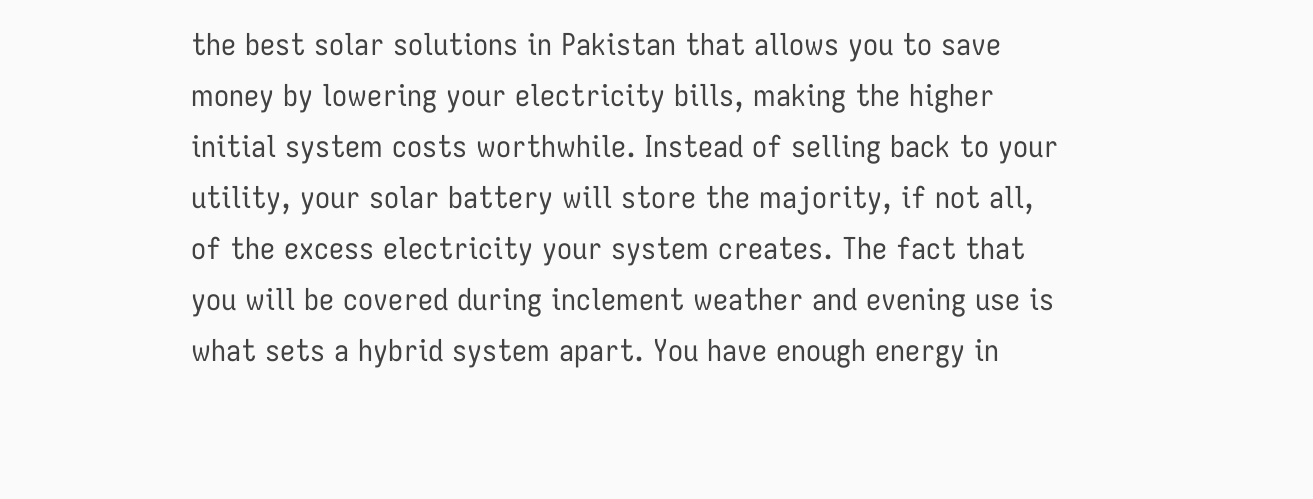the best solar solutions in Pakistan that allows you to save money by lowering your electricity bills, making the higher initial system costs worthwhile. Instead of selling back to your utility, your solar battery will store the majority, if not all, of the excess electricity your system creates. The fact that you will be covered during inclement weather and evening use is what sets a hybrid system apart. You have enough energy in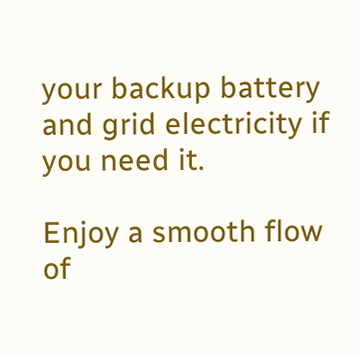your backup battery and grid electricity if you need it.

Enjoy a smooth flow of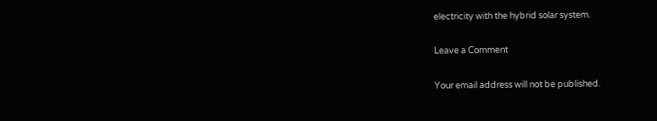electricity with the hybrid solar system.

Leave a Comment

Your email address will not be published.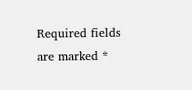Required fields are marked *